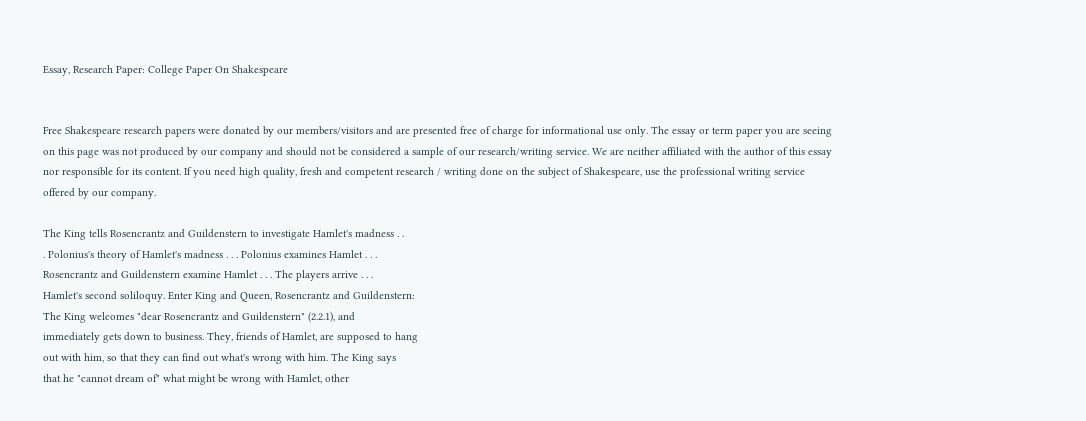Essay, Research Paper: College Paper On Shakespeare


Free Shakespeare research papers were donated by our members/visitors and are presented free of charge for informational use only. The essay or term paper you are seeing on this page was not produced by our company and should not be considered a sample of our research/writing service. We are neither affiliated with the author of this essay nor responsible for its content. If you need high quality, fresh and competent research / writing done on the subject of Shakespeare, use the professional writing service offered by our company.

The King tells Rosencrantz and Guildenstern to investigate Hamlet's madness . .
. Polonius's theory of Hamlet's madness . . . Polonius examines Hamlet . . .
Rosencrantz and Guildenstern examine Hamlet . . . The players arrive . . .
Hamlet's second soliloquy. Enter King and Queen, Rosencrantz and Guildenstern:
The King welcomes "dear Rosencrantz and Guildenstern" (2.2.1), and
immediately gets down to business. They, friends of Hamlet, are supposed to hang
out with him, so that they can find out what's wrong with him. The King says
that he "cannot dream of" what might be wrong with Hamlet, other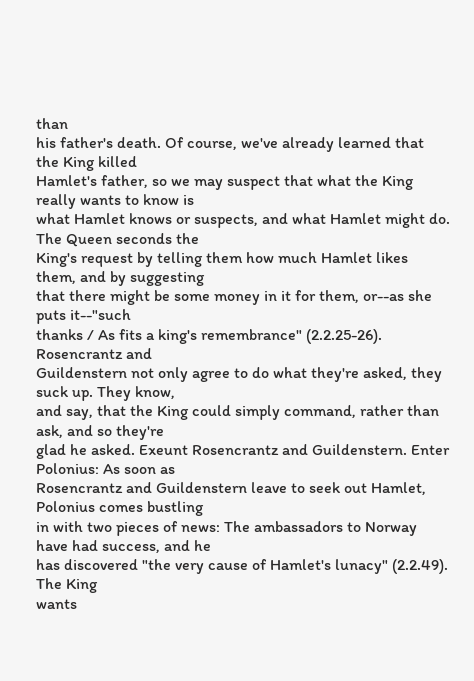than
his father's death. Of course, we've already learned that the King killed
Hamlet's father, so we may suspect that what the King really wants to know is
what Hamlet knows or suspects, and what Hamlet might do. The Queen seconds the
King's request by telling them how much Hamlet likes them, and by suggesting
that there might be some money in it for them, or--as she puts it--"such
thanks / As fits a king's remembrance" (2.2.25-26). Rosencrantz and
Guildenstern not only agree to do what they're asked, they suck up. They know,
and say, that the King could simply command, rather than ask, and so they're
glad he asked. Exeunt Rosencrantz and Guildenstern. Enter Polonius: As soon as
Rosencrantz and Guildenstern leave to seek out Hamlet, Polonius comes bustling
in with two pieces of news: The ambassadors to Norway have had success, and he
has discovered "the very cause of Hamlet's lunacy" (2.2.49). The King
wants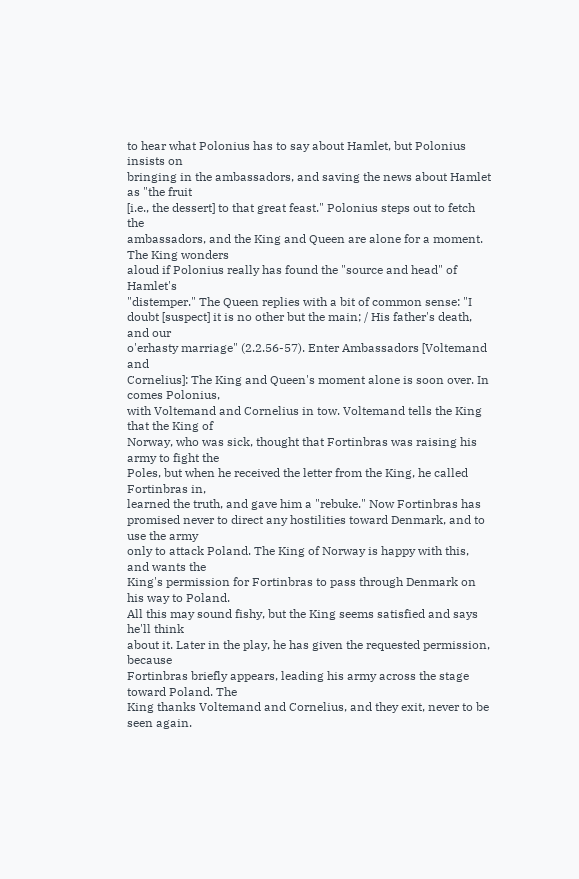to hear what Polonius has to say about Hamlet, but Polonius insists on
bringing in the ambassadors, and saving the news about Hamlet as "the fruit
[i.e., the dessert] to that great feast." Polonius steps out to fetch the
ambassadors, and the King and Queen are alone for a moment. The King wonders
aloud if Polonius really has found the "source and head" of Hamlet's
"distemper." The Queen replies with a bit of common sense: "I
doubt [suspect] it is no other but the main; / His father's death, and our
o'erhasty marriage" (2.2.56-57). Enter Ambassadors [Voltemand and
Cornelius]: The King and Queen's moment alone is soon over. In comes Polonius,
with Voltemand and Cornelius in tow. Voltemand tells the King that the King of
Norway, who was sick, thought that Fortinbras was raising his army to fight the
Poles, but when he received the letter from the King, he called Fortinbras in,
learned the truth, and gave him a "rebuke." Now Fortinbras has
promised never to direct any hostilities toward Denmark, and to use the army
only to attack Poland. The King of Norway is happy with this, and wants the
King's permission for Fortinbras to pass through Denmark on his way to Poland.
All this may sound fishy, but the King seems satisfied and says he'll think
about it. Later in the play, he has given the requested permission, because
Fortinbras briefly appears, leading his army across the stage toward Poland. The
King thanks Voltemand and Cornelius, and they exit, never to be seen again.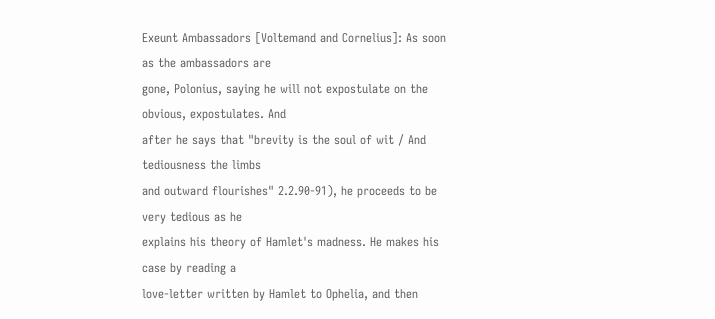Exeunt Ambassadors [Voltemand and Cornelius]: As soon as the ambassadors are
gone, Polonius, saying he will not expostulate on the obvious, expostulates. And
after he says that "brevity is the soul of wit / And tediousness the limbs
and outward flourishes" 2.2.90-91), he proceeds to be very tedious as he
explains his theory of Hamlet's madness. He makes his case by reading a
love-letter written by Hamlet to Ophelia, and then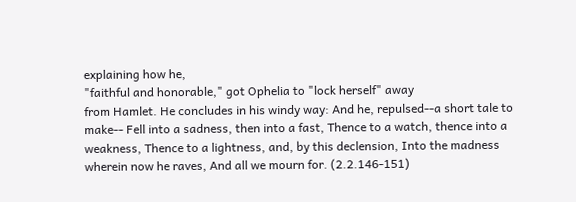explaining how he,
"faithful and honorable," got Ophelia to "lock herself" away
from Hamlet. He concludes in his windy way: And he, repulsed--a short tale to
make-- Fell into a sadness, then into a fast, Thence to a watch, thence into a
weakness, Thence to a lightness, and, by this declension, Into the madness
wherein now he raves, And all we mourn for. (2.2.146-151)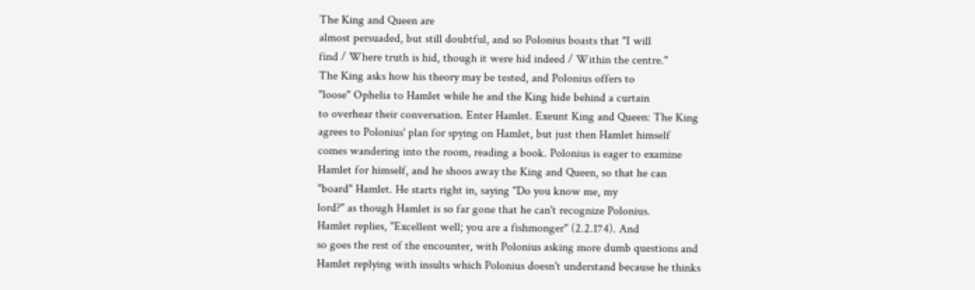The King and Queen are
almost persuaded, but still doubtful, and so Polonius boasts that "I will
find / Where truth is hid, though it were hid indeed / Within the centre."
The King asks how his theory may be tested, and Polonius offers to
"loose" Ophelia to Hamlet while he and the King hide behind a curtain
to overhear their conversation. Enter Hamlet. Exeunt King and Queen: The King
agrees to Polonius' plan for spying on Hamlet, but just then Hamlet himself
comes wandering into the room, reading a book. Polonius is eager to examine
Hamlet for himself, and he shoos away the King and Queen, so that he can
"board" Hamlet. He starts right in, saying "Do you know me, my
lord?" as though Hamlet is so far gone that he can't recognize Polonius.
Hamlet replies, "Excellent well; you are a fishmonger" (2.2.174). And
so goes the rest of the encounter, with Polonius asking more dumb questions and
Hamlet replying with insults which Polonius doesn't understand because he thinks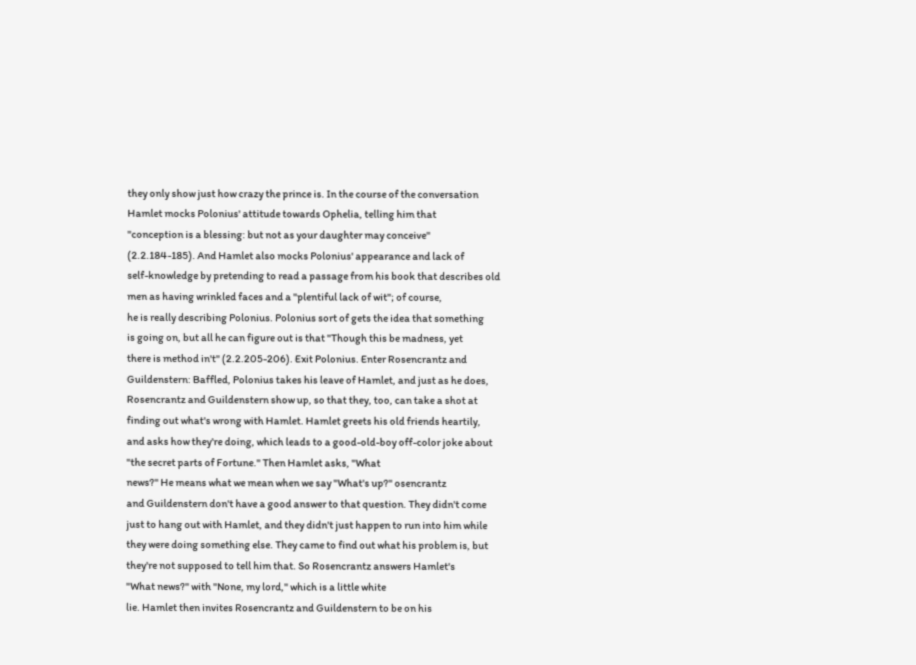they only show just how crazy the prince is. In the course of the conversation
Hamlet mocks Polonius' attitude towards Ophelia, telling him that
"conception is a blessing: but not as your daughter may conceive"
(2.2.184-185). And Hamlet also mocks Polonius' appearance and lack of
self-knowledge by pretending to read a passage from his book that describes old
men as having wrinkled faces and a "plentiful lack of wit"; of course,
he is really describing Polonius. Polonius sort of gets the idea that something
is going on, but all he can figure out is that "Though this be madness, yet
there is method in't" (2.2.205-206). Exit Polonius. Enter Rosencrantz and
Guildenstern: Baffled, Polonius takes his leave of Hamlet, and just as he does,
Rosencrantz and Guildenstern show up, so that they, too, can take a shot at
finding out what's wrong with Hamlet. Hamlet greets his old friends heartily,
and asks how they're doing, which leads to a good-old-boy off-color joke about
"the secret parts of Fortune." Then Hamlet asks, "What
news?" He means what we mean when we say "What's up?" osencrantz
and Guildenstern don't have a good answer to that question. They didn't come
just to hang out with Hamlet, and they didn't just happen to run into him while
they were doing something else. They came to find out what his problem is, but
they're not supposed to tell him that. So Rosencrantz answers Hamlet's
"What news?" with "None, my lord," which is a little white
lie. Hamlet then invites Rosencrantz and Guildenstern to be on his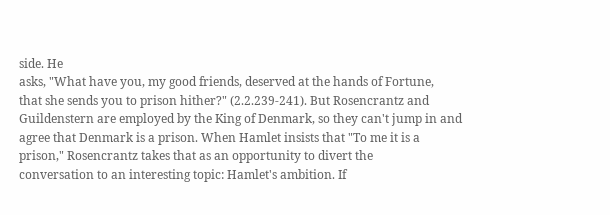side. He
asks, "What have you, my good friends, deserved at the hands of Fortune,
that she sends you to prison hither?" (2.2.239-241). But Rosencrantz and
Guildenstern are employed by the King of Denmark, so they can't jump in and
agree that Denmark is a prison. When Hamlet insists that "To me it is a
prison," Rosencrantz takes that as an opportunity to divert the
conversation to an interesting topic: Hamlet's ambition. If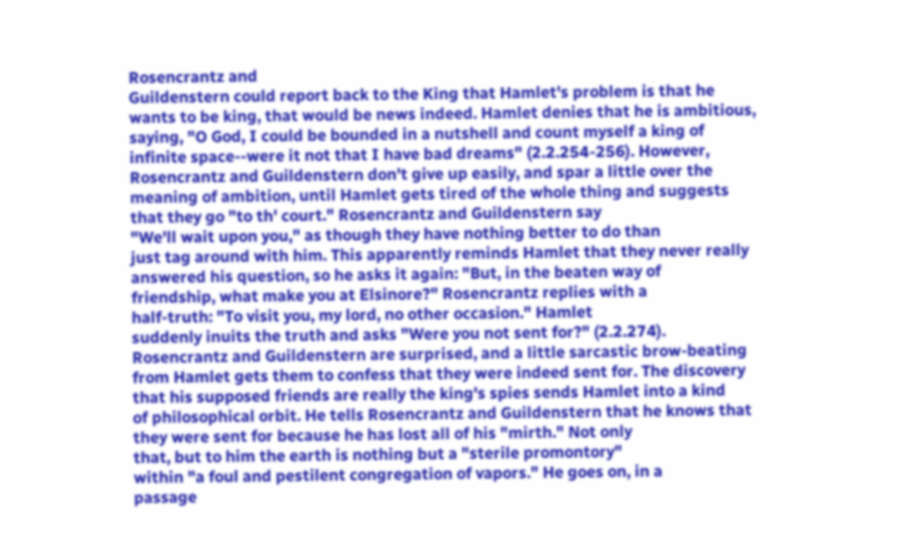Rosencrantz and
Guildenstern could report back to the King that Hamlet's problem is that he
wants to be king, that would be news indeed. Hamlet denies that he is ambitious,
saying, "O God, I could be bounded in a nutshell and count myself a king of
infinite space--were it not that I have bad dreams" (2.2.254-256). However,
Rosencrantz and Guildenstern don't give up easily, and spar a little over the
meaning of ambition, until Hamlet gets tired of the whole thing and suggests
that they go "to th' court." Rosencrantz and Guildenstern say
"We'll wait upon you," as though they have nothing better to do than
just tag around with him. This apparently reminds Hamlet that they never really
answered his question, so he asks it again: "But, in the beaten way of
friendship, what make you at Elsinore?" Rosencrantz replies with a
half-truth: "To visit you, my lord, no other occasion." Hamlet
suddenly inuits the truth and asks "Were you not sent for?" (2.2.274).
Rosencrantz and Guildenstern are surprised, and a little sarcastic brow-beating
from Hamlet gets them to confess that they were indeed sent for. The discovery
that his supposed friends are really the king's spies sends Hamlet into a kind
of philosophical orbit. He tells Rosencrantz and Guildenstern that he knows that
they were sent for because he has lost all of his "mirth." Not only
that, but to him the earth is nothing but a "sterile promontory"
within "a foul and pestilent congregation of vapors." He goes on, in a
passage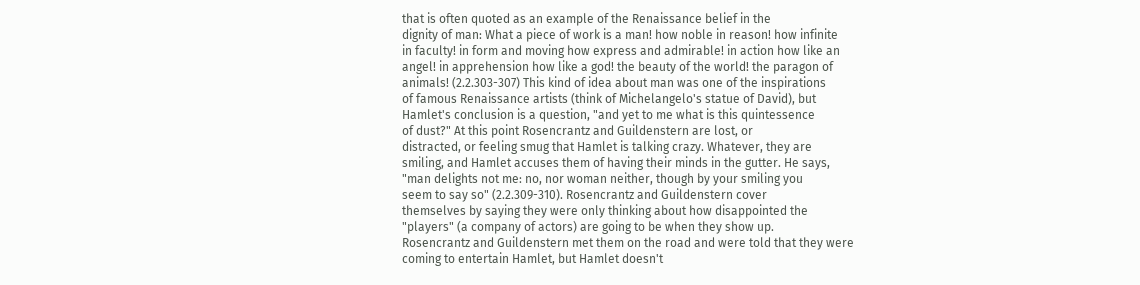that is often quoted as an example of the Renaissance belief in the
dignity of man: What a piece of work is a man! how noble in reason! how infinite
in faculty! in form and moving how express and admirable! in action how like an
angel! in apprehension how like a god! the beauty of the world! the paragon of
animals! (2.2.303-307) This kind of idea about man was one of the inspirations
of famous Renaissance artists (think of Michelangelo's statue of David), but
Hamlet's conclusion is a question, "and yet to me what is this quintessence
of dust?" At this point Rosencrantz and Guildenstern are lost, or
distracted, or feeling smug that Hamlet is talking crazy. Whatever, they are
smiling, and Hamlet accuses them of having their minds in the gutter. He says,
"man delights not me: no, nor woman neither, though by your smiling you
seem to say so" (2.2.309-310). Rosencrantz and Guildenstern cover
themselves by saying they were only thinking about how disappointed the
"players" (a company of actors) are going to be when they show up.
Rosencrantz and Guildenstern met them on the road and were told that they were
coming to entertain Hamlet, but Hamlet doesn't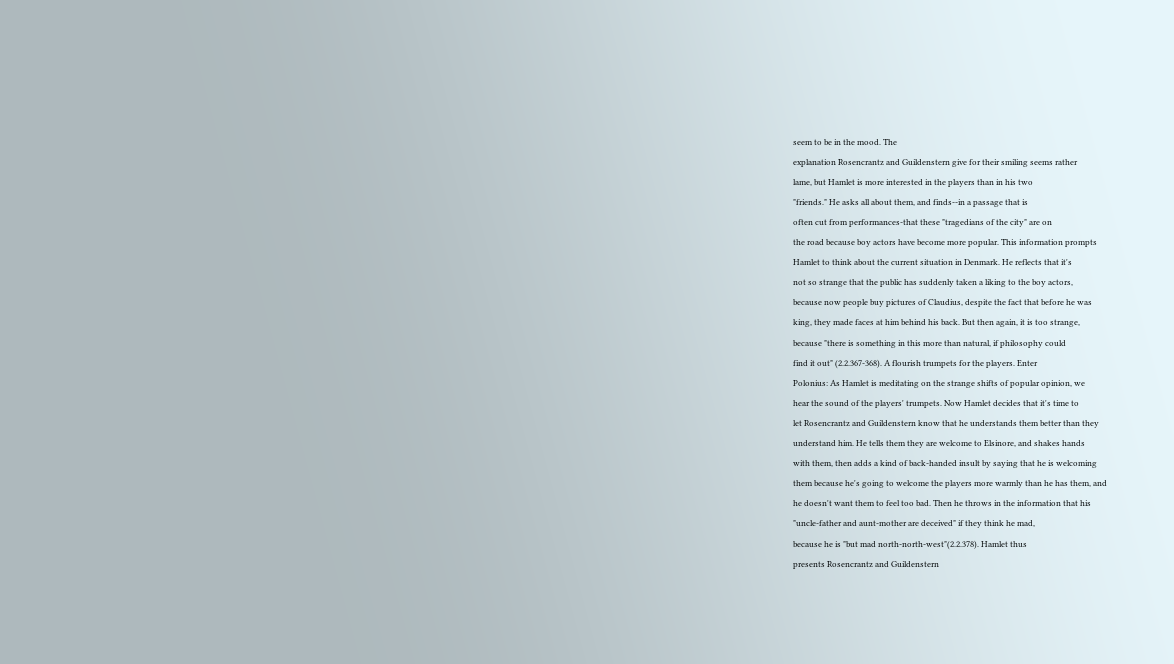seem to be in the mood. The
explanation Rosencrantz and Guildenstern give for their smiling seems rather
lame, but Hamlet is more interested in the players than in his two
"friends." He asks all about them, and finds--in a passage that is
often cut from performances-that these "tragedians of the city" are on
the road because boy actors have become more popular. This information prompts
Hamlet to think about the current situation in Denmark. He reflects that it's
not so strange that the public has suddenly taken a liking to the boy actors,
because now people buy pictures of Claudius, despite the fact that before he was
king, they made faces at him behind his back. But then again, it is too strange,
because "there is something in this more than natural, if philosophy could
find it out" (2.2.367-368). A flourish trumpets for the players. Enter
Polonius: As Hamlet is meditating on the strange shifts of popular opinion, we
hear the sound of the players' trumpets. Now Hamlet decides that it's time to
let Rosencrantz and Guildenstern know that he understands them better than they
understand him. He tells them they are welcome to Elsinore, and shakes hands
with them, then adds a kind of back-handed insult by saying that he is welcoming
them because he's going to welcome the players more warmly than he has them, and
he doesn't want them to feel too bad. Then he throws in the information that his
"uncle-father and aunt-mother are deceived" if they think he mad,
because he is "but mad north-north-west"(2.2.378). Hamlet thus
presents Rosencrantz and Guildenstern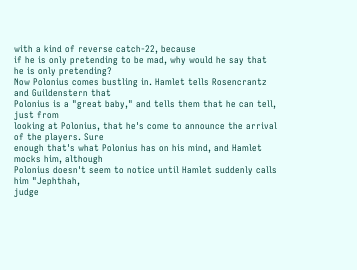with a kind of reverse catch-22, because
if he is only pretending to be mad, why would he say that he is only pretending?
Now Polonius comes bustling in. Hamlet tells Rosencrantz and Guildenstern that
Polonius is a "great baby," and tells them that he can tell, just from
looking at Polonius, that he's come to announce the arrival of the players. Sure
enough that's what Polonius has on his mind, and Hamlet mocks him, although
Polonius doesn't seem to notice until Hamlet suddenly calls him "Jephthah,
judge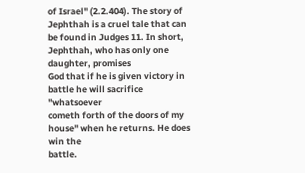of Israel" (2.2.404). The story of Jephthah is a cruel tale that can
be found in Judges 11. In short, Jephthah, who has only one daughter, promises
God that if he is given victory in battle he will sacrifice "whatsoever
cometh forth of the doors of my house" when he returns. He does win the
battle.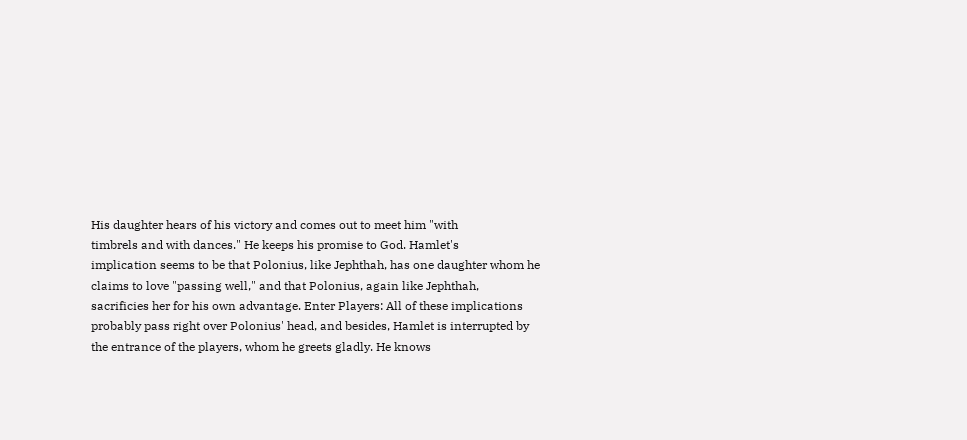His daughter hears of his victory and comes out to meet him "with
timbrels and with dances." He keeps his promise to God. Hamlet's
implication seems to be that Polonius, like Jephthah, has one daughter whom he
claims to love "passing well," and that Polonius, again like Jephthah,
sacrificies her for his own advantage. Enter Players: All of these implications
probably pass right over Polonius' head, and besides, Hamlet is interrupted by
the entrance of the players, whom he greets gladly. He knows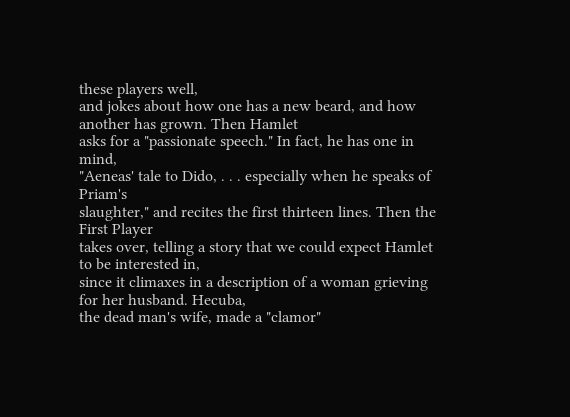these players well,
and jokes about how one has a new beard, and how another has grown. Then Hamlet
asks for a "passionate speech." In fact, he has one in mind,
"Aeneas' tale to Dido, . . . especially when he speaks of Priam's
slaughter," and recites the first thirteen lines. Then the First Player
takes over, telling a story that we could expect Hamlet to be interested in,
since it climaxes in a description of a woman grieving for her husband. Hecuba,
the dead man's wife, made a "clamor"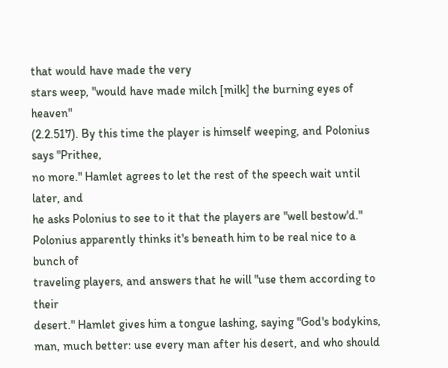that would have made the very
stars weep, "would have made milch [milk] the burning eyes of heaven"
(2.2.517). By this time the player is himself weeping, and Polonius says "Prithee,
no more." Hamlet agrees to let the rest of the speech wait until later, and
he asks Polonius to see to it that the players are "well bestow'd."
Polonius apparently thinks it's beneath him to be real nice to a bunch of
traveling players, and answers that he will "use them according to their
desert." Hamlet gives him a tongue lashing, saying "God's bodykins,
man, much better: use every man after his desert, and who should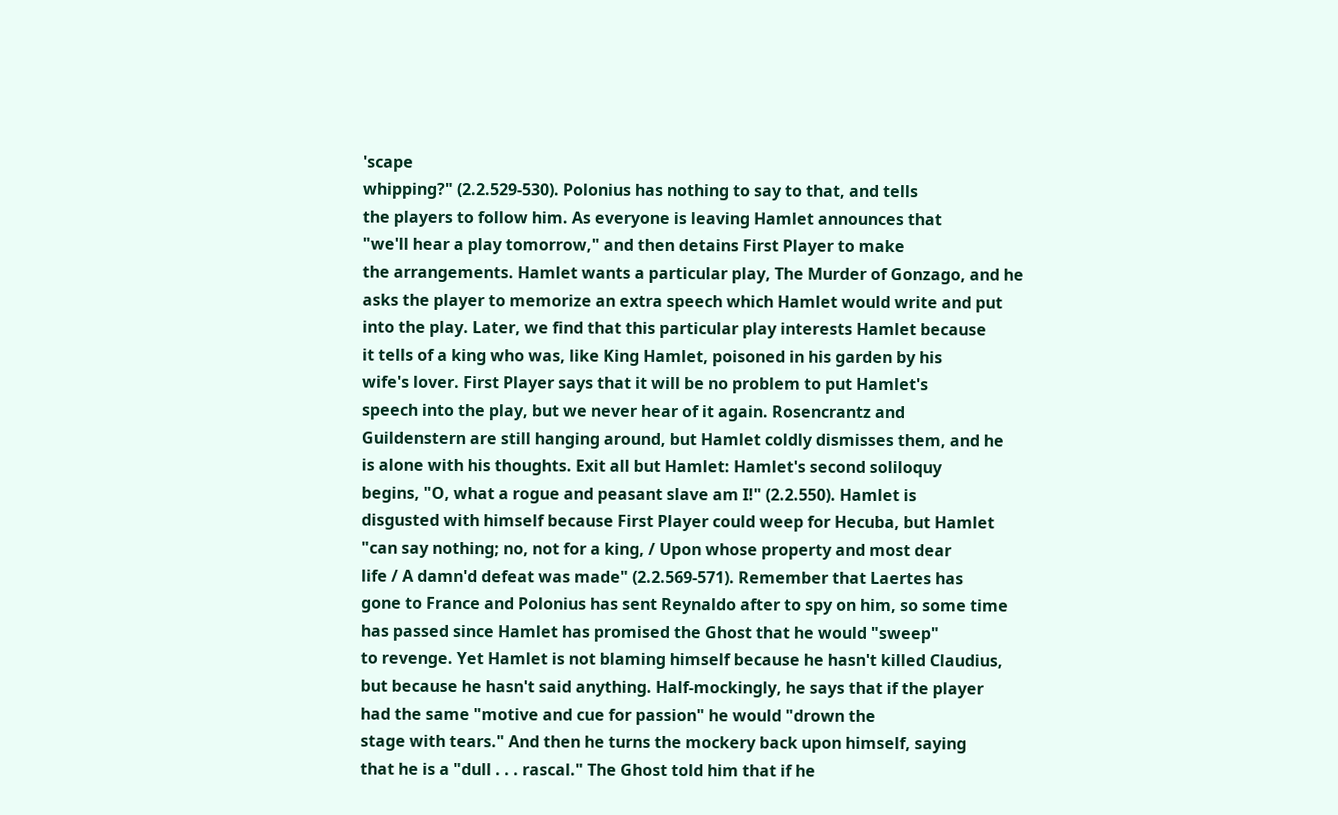'scape
whipping?" (2.2.529-530). Polonius has nothing to say to that, and tells
the players to follow him. As everyone is leaving Hamlet announces that
"we'll hear a play tomorrow," and then detains First Player to make
the arrangements. Hamlet wants a particular play, The Murder of Gonzago, and he
asks the player to memorize an extra speech which Hamlet would write and put
into the play. Later, we find that this particular play interests Hamlet because
it tells of a king who was, like King Hamlet, poisoned in his garden by his
wife's lover. First Player says that it will be no problem to put Hamlet's
speech into the play, but we never hear of it again. Rosencrantz and
Guildenstern are still hanging around, but Hamlet coldly dismisses them, and he
is alone with his thoughts. Exit all but Hamlet: Hamlet's second soliloquy
begins, "O, what a rogue and peasant slave am I!" (2.2.550). Hamlet is
disgusted with himself because First Player could weep for Hecuba, but Hamlet
"can say nothing; no, not for a king, / Upon whose property and most dear
life / A damn'd defeat was made" (2.2.569-571). Remember that Laertes has
gone to France and Polonius has sent Reynaldo after to spy on him, so some time
has passed since Hamlet has promised the Ghost that he would "sweep"
to revenge. Yet Hamlet is not blaming himself because he hasn't killed Claudius,
but because he hasn't said anything. Half-mockingly, he says that if the player
had the same "motive and cue for passion" he would "drown the
stage with tears." And then he turns the mockery back upon himself, saying
that he is a "dull . . . rascal." The Ghost told him that if he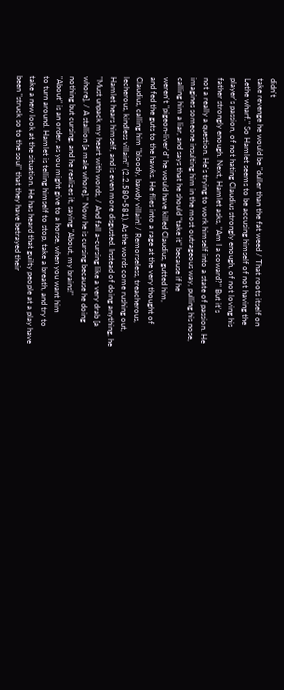didn't
take revenge he would be "duller than the fat weed / That roots itself on
Lethe wharf." So Hamlet seems to be accusing himself of not having the
player's passion, of not hating Claudius strongly enough, of not loving his
father strongly enough. Next, Hamlet asks, "Am I a coward?" But it's
not a really a question. He's trying to work himself into a state of passion. He
imagines someone insulting him in the most outrageous way, pulling his nose,
calling him a liar, and says that he should "take it" because if he
weren't "pigeon-liver'd" he would have killed Claudius, gutted him,
and fed the guts to the hawks. He flies into a rage at the very thought of
Claudius, calling him "bloody, bawdy villain! / Remorseless, treacherous,
lecherous, kindless villain!" (2.2.580-581). As the words come rushing out,
Hamlet hears himself, and is even more disgusted. Instead of doing anything, he
"Must unpack my heart with words, / And fall a-cursing like a very drab [a
whore], / A stallion [a male whore]." Now he is cursing because he doing
nothing but cursing, and he realizes it, saying "About, my brains!"
"About" is an order, as you might give to a horse, when you want him
to turn around. Hamlet is telling himself to stop, take a breath, and try to
take a new look at the situation. He has heard that guilty people at a play have
been "struck so to the soul" that they have betrayed their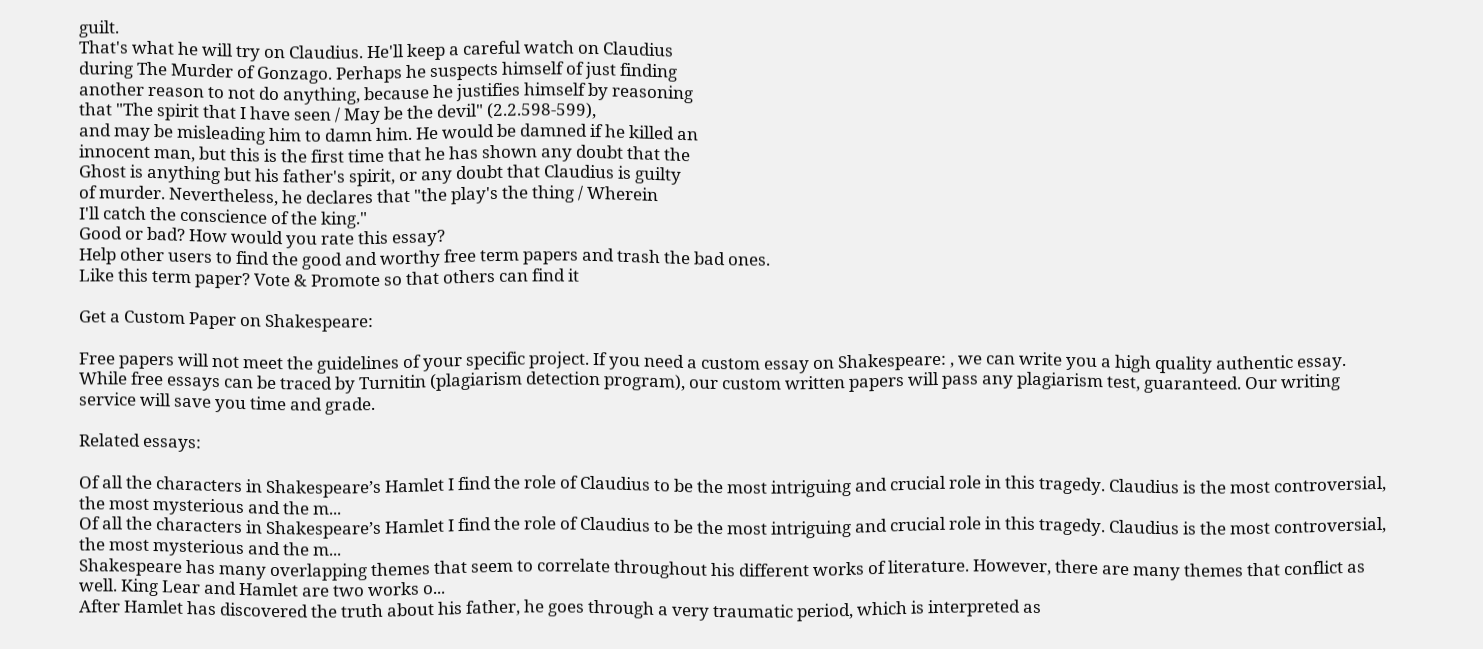guilt.
That's what he will try on Claudius. He'll keep a careful watch on Claudius
during The Murder of Gonzago. Perhaps he suspects himself of just finding
another reason to not do anything, because he justifies himself by reasoning
that "The spirit that I have seen / May be the devil" (2.2.598-599),
and may be misleading him to damn him. He would be damned if he killed an
innocent man, but this is the first time that he has shown any doubt that the
Ghost is anything but his father's spirit, or any doubt that Claudius is guilty
of murder. Nevertheless, he declares that "the play's the thing / Wherein
I'll catch the conscience of the king."
Good or bad? How would you rate this essay?
Help other users to find the good and worthy free term papers and trash the bad ones.
Like this term paper? Vote & Promote so that others can find it

Get a Custom Paper on Shakespeare:

Free papers will not meet the guidelines of your specific project. If you need a custom essay on Shakespeare: , we can write you a high quality authentic essay. While free essays can be traced by Turnitin (plagiarism detection program), our custom written papers will pass any plagiarism test, guaranteed. Our writing service will save you time and grade.

Related essays:

Of all the characters in Shakespeare’s Hamlet I find the role of Claudius to be the most intriguing and crucial role in this tragedy. Claudius is the most controversial, the most mysterious and the m...
Of all the characters in Shakespeare’s Hamlet I find the role of Claudius to be the most intriguing and crucial role in this tragedy. Claudius is the most controversial, the most mysterious and the m...
Shakespeare has many overlapping themes that seem to correlate throughout his different works of literature. However, there are many themes that conflict as well. King Lear and Hamlet are two works o...
After Hamlet has discovered the truth about his father, he goes through a very traumatic period, which is interpreted as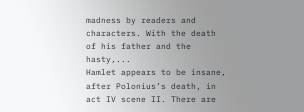madness by readers and characters. With the death of his father and the hasty,...
Hamlet appears to be insane, after Polonius’s death, in act IV scene II. There are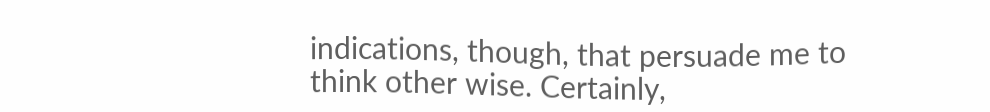indications, though, that persuade me to think other wise. Certainly,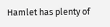Hamlet has plenty of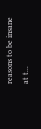reasons to be insane at t...